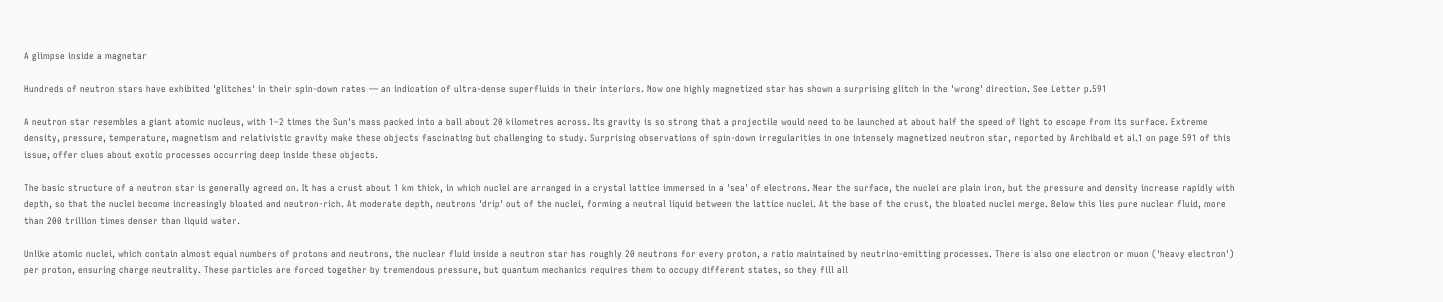A glimpse inside a magnetar

Hundreds of neutron stars have exhibited 'glitches' in their spin-down rates — an indication of ultra-dense superfluids in their interiors. Now one highly magnetized star has shown a surprising glitch in the 'wrong' direction. See Letter p.591

A neutron star resembles a giant atomic nucleus, with 1–2 times the Sun's mass packed into a ball about 20 kilometres across. Its gravity is so strong that a projectile would need to be launched at about half the speed of light to escape from its surface. Extreme density, pressure, temperature, magnetism and relativistic gravity make these objects fascinating but challenging to study. Surprising observations of spin-down irregularities in one intensely magnetized neutron star, reported by Archibald et al.1 on page 591 of this issue, offer clues about exotic processes occurring deep inside these objects.

The basic structure of a neutron star is generally agreed on. It has a crust about 1 km thick, in which nuclei are arranged in a crystal lattice immersed in a 'sea' of electrons. Near the surface, the nuclei are plain iron, but the pressure and density increase rapidly with depth, so that the nuclei become increasingly bloated and neutron-rich. At moderate depth, neutrons 'drip' out of the nuclei, forming a neutral liquid between the lattice nuclei. At the base of the crust, the bloated nuclei merge. Below this lies pure nuclear fluid, more than 200 trillion times denser than liquid water.

Unlike atomic nuclei, which contain almost equal numbers of protons and neutrons, the nuclear fluid inside a neutron star has roughly 20 neutrons for every proton, a ratio maintained by neutrino-emitting processes. There is also one electron or muon ('heavy electron') per proton, ensuring charge neutrality. These particles are forced together by tremendous pressure, but quantum mechanics requires them to occupy different states, so they fill all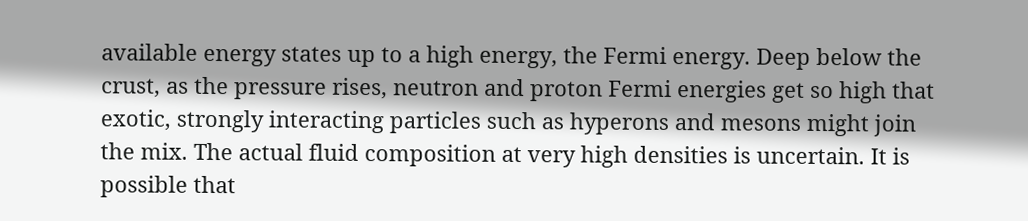available energy states up to a high energy, the Fermi energy. Deep below the crust, as the pressure rises, neutron and proton Fermi energies get so high that exotic, strongly interacting particles such as hyperons and mesons might join the mix. The actual fluid composition at very high densities is uncertain. It is possible that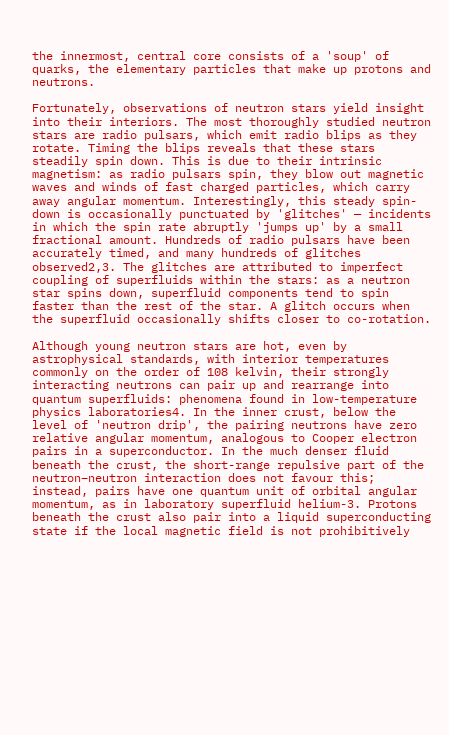the innermost, central core consists of a 'soup' of quarks, the elementary particles that make up protons and neutrons.

Fortunately, observations of neutron stars yield insight into their interiors. The most thoroughly studied neutron stars are radio pulsars, which emit radio blips as they rotate. Timing the blips reveals that these stars steadily spin down. This is due to their intrinsic magnetism: as radio pulsars spin, they blow out magnetic waves and winds of fast charged particles, which carry away angular momentum. Interestingly, this steady spin-down is occasionally punctuated by 'glitches' — incidents in which the spin rate abruptly 'jumps up' by a small fractional amount. Hundreds of radio pulsars have been accurately timed, and many hundreds of glitches observed2,3. The glitches are attributed to imperfect coupling of superfluids within the stars: as a neutron star spins down, superfluid components tend to spin faster than the rest of the star. A glitch occurs when the superfluid occasionally shifts closer to co-rotation.

Although young neutron stars are hot, even by astrophysical standards, with interior temperatures commonly on the order of 108 kelvin, their strongly interacting neutrons can pair up and rearrange into quantum superfluids: phenomena found in low-temperature physics laboratories4. In the inner crust, below the level of 'neutron drip', the pairing neutrons have zero relative angular momentum, analogous to Cooper electron pairs in a superconductor. In the much denser fluid beneath the crust, the short-range repulsive part of the neutron–neutron interaction does not favour this; instead, pairs have one quantum unit of orbital angular momentum, as in laboratory superfluid helium-3. Protons beneath the crust also pair into a liquid superconducting state if the local magnetic field is not prohibitively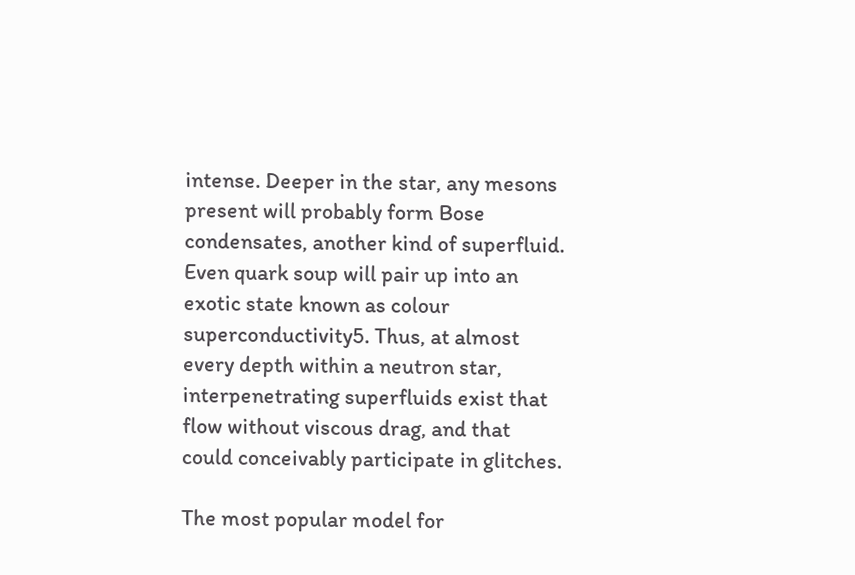intense. Deeper in the star, any mesons present will probably form Bose condensates, another kind of superfluid. Even quark soup will pair up into an exotic state known as colour superconductivity5. Thus, at almost every depth within a neutron star, interpenetrating superfluids exist that flow without viscous drag, and that could conceivably participate in glitches.

The most popular model for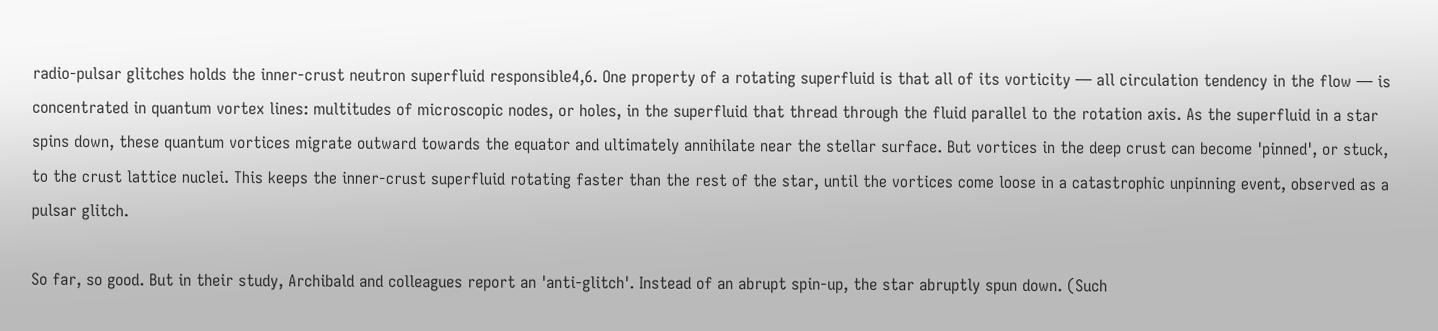radio-pulsar glitches holds the inner-crust neutron superfluid responsible4,6. One property of a rotating superfluid is that all of its vorticity — all circulation tendency in the flow — is concentrated in quantum vortex lines: multitudes of microscopic nodes, or holes, in the superfluid that thread through the fluid parallel to the rotation axis. As the superfluid in a star spins down, these quantum vortices migrate outward towards the equator and ultimately annihilate near the stellar surface. But vortices in the deep crust can become 'pinned', or stuck, to the crust lattice nuclei. This keeps the inner-crust superfluid rotating faster than the rest of the star, until the vortices come loose in a catastrophic unpinning event, observed as a pulsar glitch.

So far, so good. But in their study, Archibald and colleagues report an 'anti-glitch'. Instead of an abrupt spin-up, the star abruptly spun down. (Such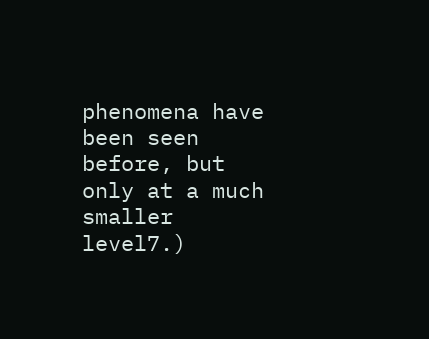phenomena have been seen before, but only at a much smaller level7.)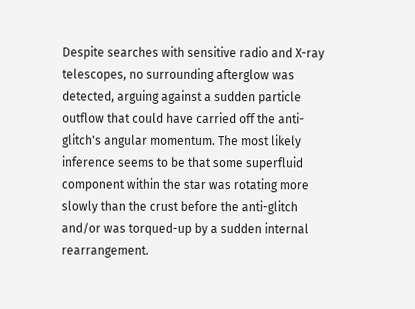Despite searches with sensitive radio and X-ray telescopes, no surrounding afterglow was detected, arguing against a sudden particle outflow that could have carried off the anti-glitch's angular momentum. The most likely inference seems to be that some superfluid component within the star was rotating more slowly than the crust before the anti-glitch and/or was torqued-up by a sudden internal rearrangement.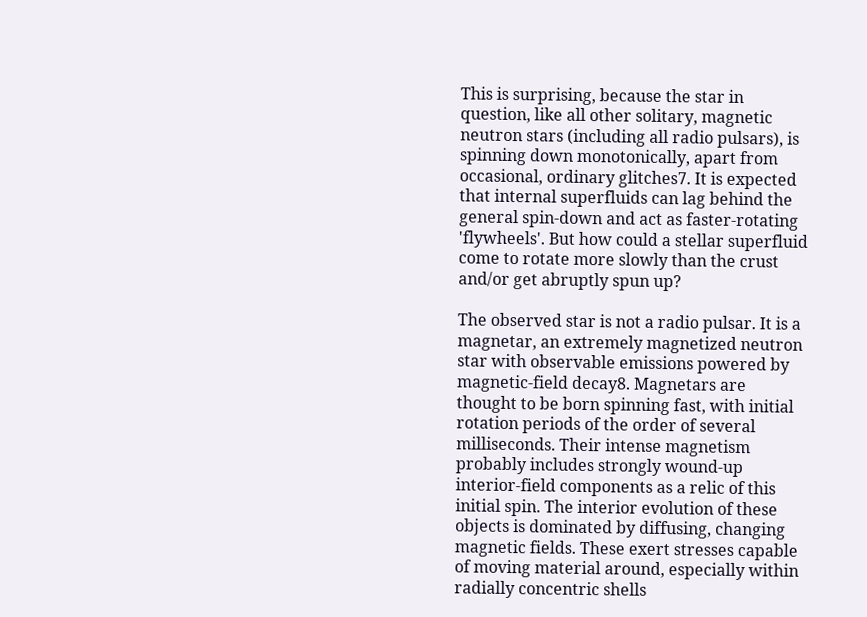This is surprising, because the star in question, like all other solitary, magnetic neutron stars (including all radio pulsars), is spinning down monotonically, apart from occasional, ordinary glitches7. It is expected that internal superfluids can lag behind the general spin-down and act as faster-rotating 'flywheels'. But how could a stellar superfluid come to rotate more slowly than the crust and/or get abruptly spun up?

The observed star is not a radio pulsar. It is a magnetar, an extremely magnetized neutron star with observable emissions powered by magnetic-field decay8. Magnetars are thought to be born spinning fast, with initial rotation periods of the order of several milliseconds. Their intense magnetism probably includes strongly wound-up interior-field components as a relic of this initial spin. The interior evolution of these objects is dominated by diffusing, changing magnetic fields. These exert stresses capable of moving material around, especially within radially concentric shells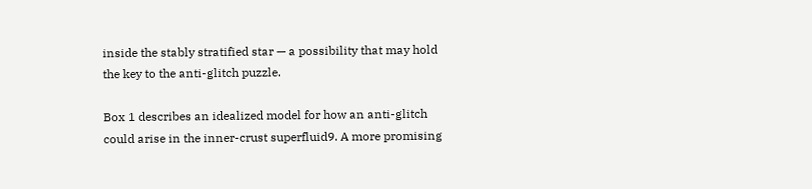inside the stably stratified star — a possibility that may hold the key to the anti-glitch puzzle.

Box 1 describes an idealized model for how an anti-glitch could arise in the inner-crust superfluid9. A more promising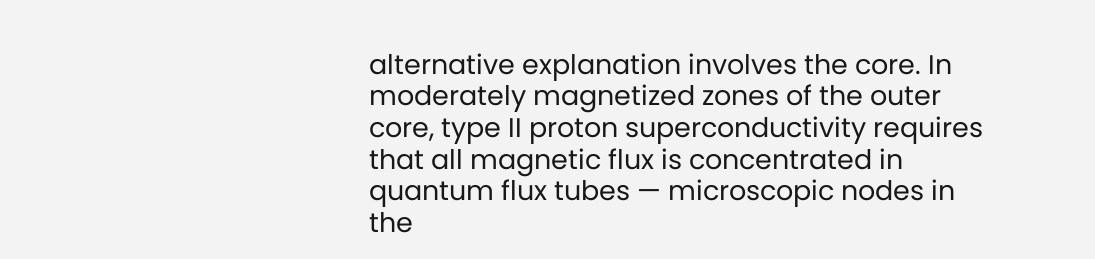alternative explanation involves the core. In moderately magnetized zones of the outer core, type II proton superconductivity requires that all magnetic flux is concentrated in quantum flux tubes — microscopic nodes in the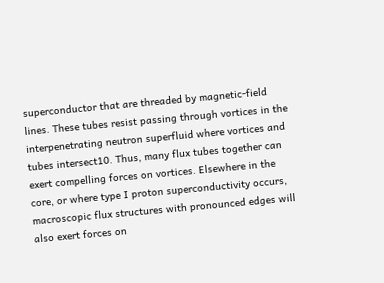superconductor that are threaded by magnetic-field lines. These tubes resist passing through vortices in the interpenetrating neutron superfluid where vortices and tubes intersect10. Thus, many flux tubes together can exert compelling forces on vortices. Elsewhere in the core, or where type I proton superconductivity occurs, macroscopic flux structures with pronounced edges will also exert forces on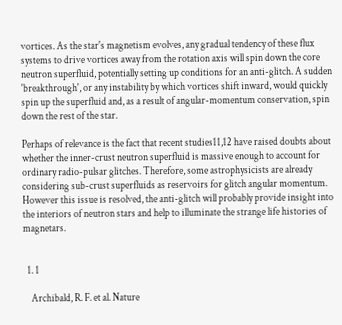vortices. As the star's magnetism evolves, any gradual tendency of these flux systems to drive vortices away from the rotation axis will spin down the core neutron superfluid, potentially setting up conditions for an anti-glitch. A sudden 'breakthrough', or any instability by which vortices shift inward, would quickly spin up the superfluid and, as a result of angular-momentum conservation, spin down the rest of the star.

Perhaps of relevance is the fact that recent studies11,12 have raised doubts about whether the inner-crust neutron superfluid is massive enough to account for ordinary radio-pulsar glitches. Therefore, some astrophysicists are already considering sub-crust superfluids as reservoirs for glitch angular momentum. However this issue is resolved, the anti-glitch will probably provide insight into the interiors of neutron stars and help to illuminate the strange life histories of magnetars.


  1. 1

    Archibald, R. F. et al. Nature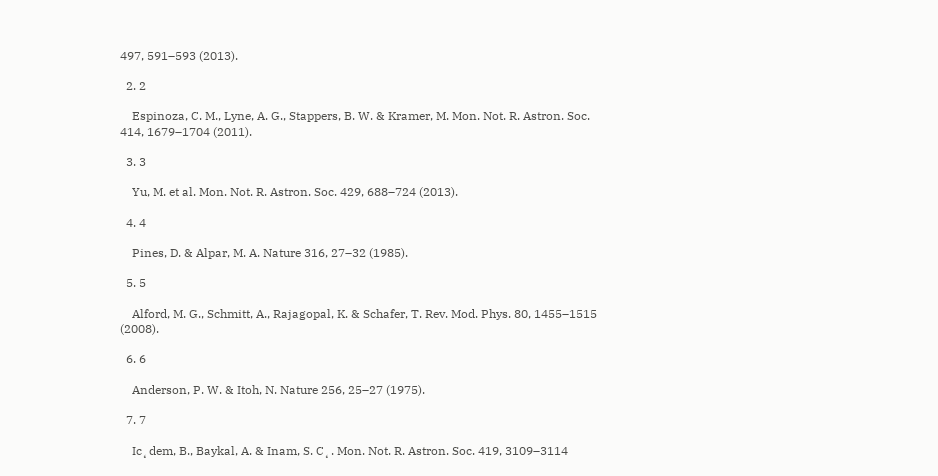497, 591–593 (2013).

  2. 2

    Espinoza, C. M., Lyne, A. G., Stappers, B. W. & Kramer, M. Mon. Not. R. Astron. Soc. 414, 1679–1704 (2011).

  3. 3

    Yu, M. et al. Mon. Not. R. Astron. Soc. 429, 688–724 (2013).

  4. 4

    Pines, D. & Alpar, M. A. Nature 316, 27–32 (1985).

  5. 5

    Alford, M. G., Schmitt, A., Rajagopal, K. & Schafer, T. Rev. Mod. Phys. 80, 1455–1515 (2008).

  6. 6

    Anderson, P. W. & Itoh, N. Nature 256, 25–27 (1975).

  7. 7

    Ic˛dem, B., Baykal, A. & Inam, S. C˛. Mon. Not. R. Astron. Soc. 419, 3109–3114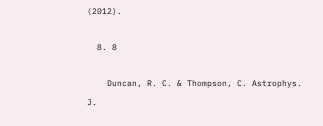(2012).

  8. 8

    Duncan, R. C. & Thompson, C. Astrophys. J.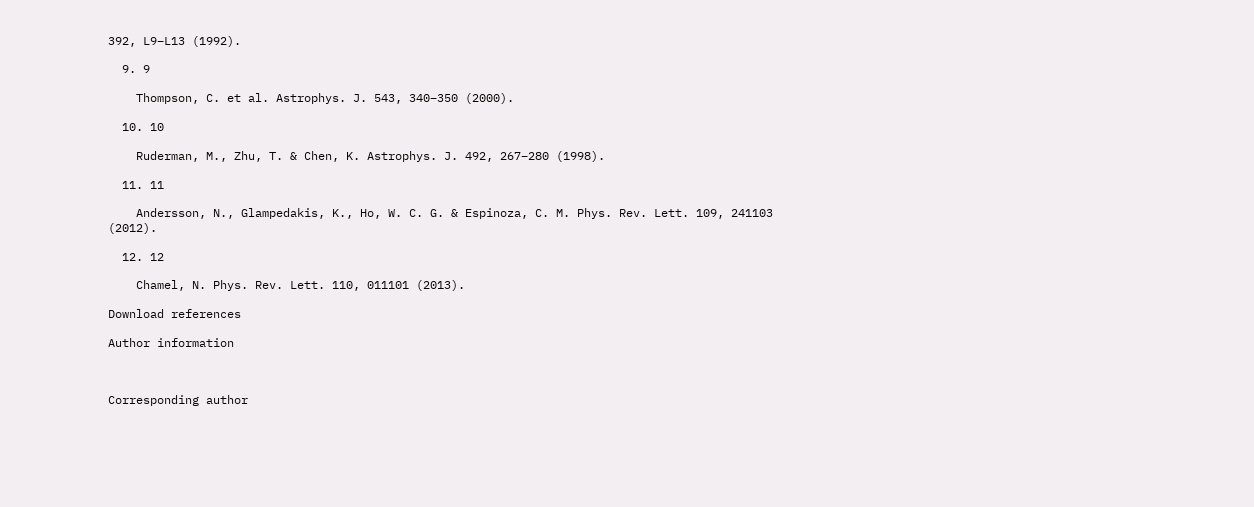392, L9–L13 (1992).

  9. 9

    Thompson, C. et al. Astrophys. J. 543, 340–350 (2000).

  10. 10

    Ruderman, M., Zhu, T. & Chen, K. Astrophys. J. 492, 267–280 (1998).

  11. 11

    Andersson, N., Glampedakis, K., Ho, W. C. G. & Espinoza, C. M. Phys. Rev. Lett. 109, 241103 (2012).

  12. 12

    Chamel, N. Phys. Rev. Lett. 110, 011101 (2013).

Download references

Author information



Corresponding author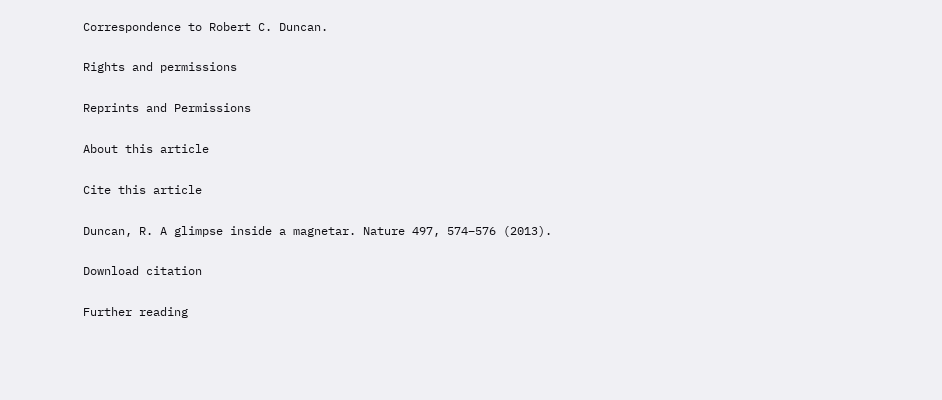Correspondence to Robert C. Duncan.

Rights and permissions

Reprints and Permissions

About this article

Cite this article

Duncan, R. A glimpse inside a magnetar. Nature 497, 574–576 (2013).

Download citation

Further reading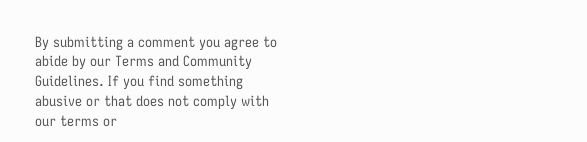By submitting a comment you agree to abide by our Terms and Community Guidelines. If you find something abusive or that does not comply with our terms or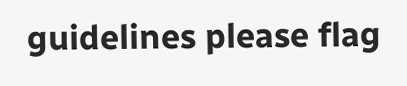guidelines please flag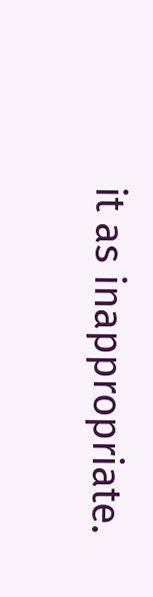it as inappropriate.